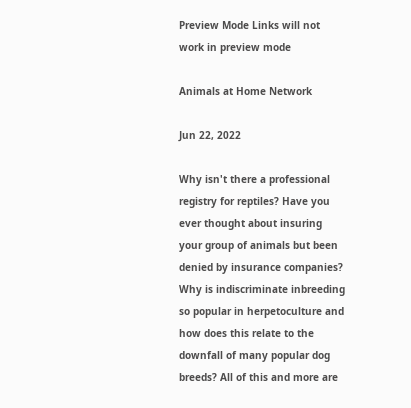Preview Mode Links will not work in preview mode

Animals at Home Network

Jun 22, 2022

Why isn't there a professional registry for reptiles? Have you ever thought about insuring your group of animals but been denied by insurance companies? Why is indiscriminate inbreeding so popular in herpetoculture and how does this relate to the downfall of many popular dog breeds? All of this and more are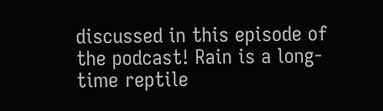discussed in this episode of the podcast! Rain is a long-time reptile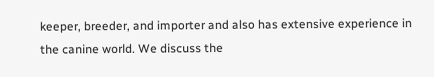keeper, breeder, and importer and also has extensive experience in the canine world. We discuss the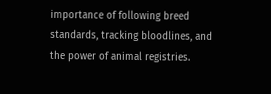importance of following breed standards, tracking bloodlines, and the power of animal registries.